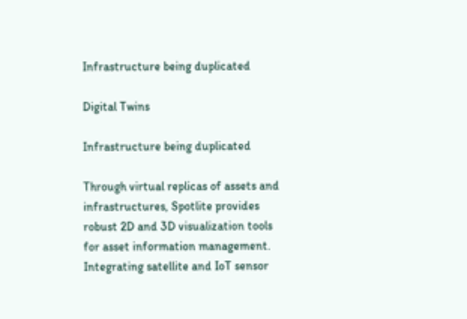Infrastructure being duplicated

Digital Twins

Infrastructure being duplicated

Through virtual replicas of assets and infrastructures, Spotlite provides robust 2D and 3D visualization tools for asset information management. Integrating satellite and IoT sensor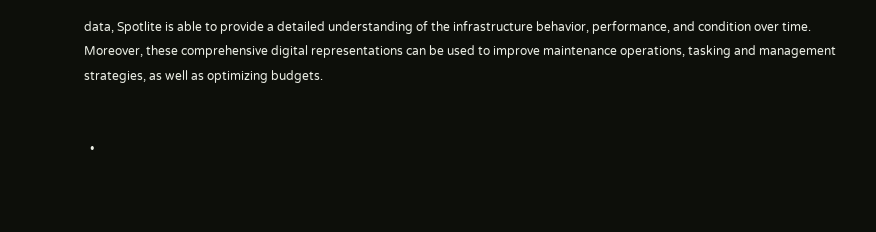data, Spotlite is able to provide a detailed understanding of the infrastructure behavior, performance, and condition over time. Moreover, these comprehensive digital representations can be used to improve maintenance operations, tasking and management strategies, as well as optimizing budgets.


  •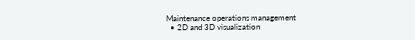Maintenance operations management
  • 2D and 3D visualization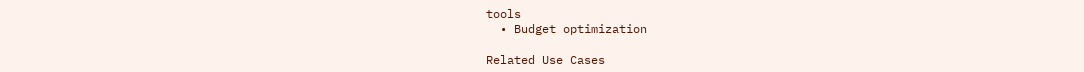tools
  • Budget optimization

Related Use Cases